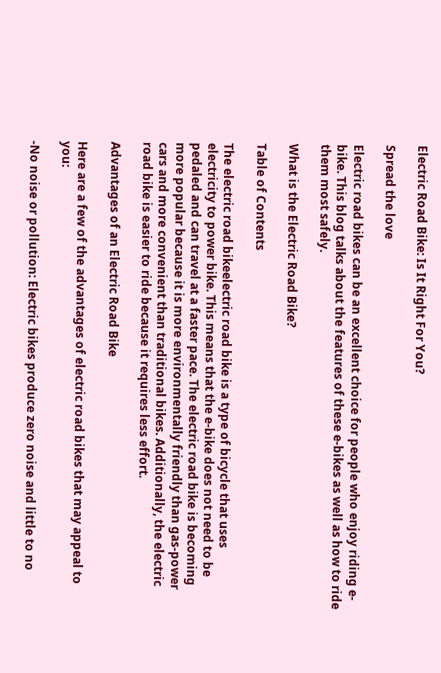Electric Road Bike: Is It Right For You?

Spread the love

Electric road bikes can be an excellent choice for people who enjoy riding e-bike. This blog talks about the features of these e-bikes as well as how to ride them most safely.

What is the Electric Road Bike?

Table of Contents

The electric road bikeelectric road bike is a type of bicycle that uses electricity to power bike. This means that the e-bike does not need to be pedaled and can travel at a faster pace. The electric road bike is becoming more popular because it is more environmentally friendly than gas-power cars and more convenient than traditional bikes. Additionally, the electric road bike is easier to ride because it requires less effort.

Advantages of an Electric Road Bike

Here are a few of the advantages of electric road bikes that may appeal to you:

-No noise or pollution: Electric bikes produce zero noise and little to no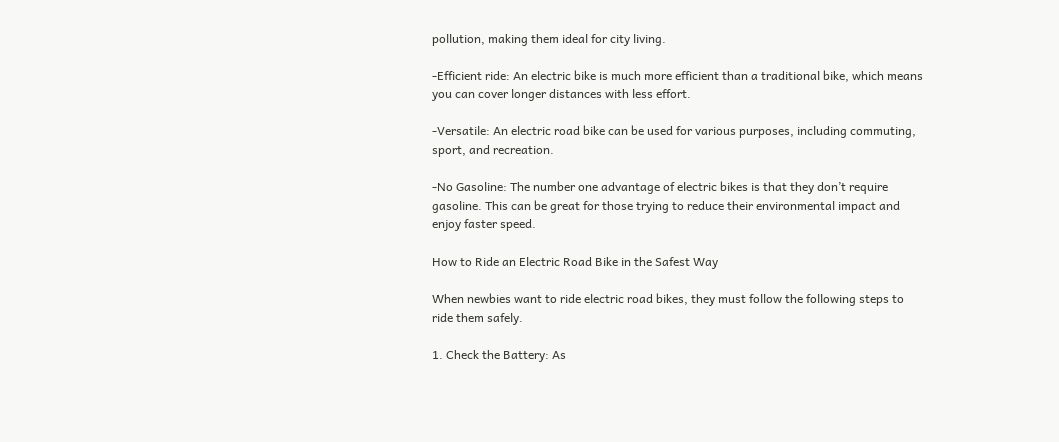pollution, making them ideal for city living.

-Efficient ride: An electric bike is much more efficient than a traditional bike, which means you can cover longer distances with less effort.

-Versatile: An electric road bike can be used for various purposes, including commuting, sport, and recreation.

-No Gasoline: The number one advantage of electric bikes is that they don’t require gasoline. This can be great for those trying to reduce their environmental impact and enjoy faster speed.

How to Ride an Electric Road Bike in the Safest Way

When newbies want to ride electric road bikes, they must follow the following steps to ride them safely.

1. Check the Battery: As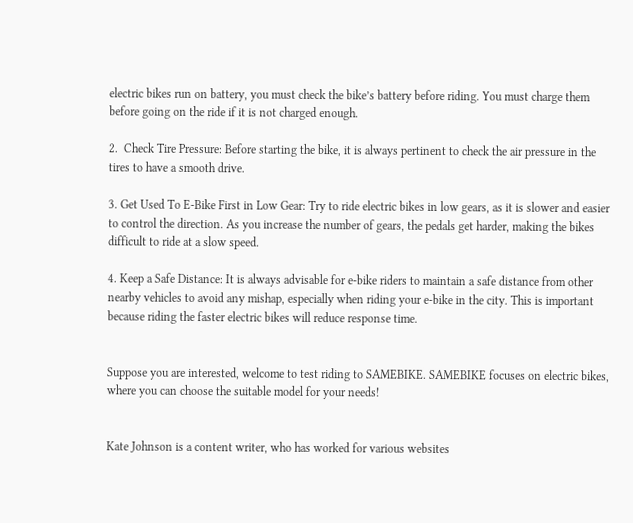electric bikes run on battery, you must check the bike’s battery before riding. You must charge them before going on the ride if it is not charged enough.

2.  Check Tire Pressure: Before starting the bike, it is always pertinent to check the air pressure in the tires to have a smooth drive.

3. Get Used To E-Bike First in Low Gear: Try to ride electric bikes in low gears, as it is slower and easier to control the direction. As you increase the number of gears, the pedals get harder, making the bikes difficult to ride at a slow speed.

4. Keep a Safe Distance: It is always advisable for e-bike riders to maintain a safe distance from other nearby vehicles to avoid any mishap, especially when riding your e-bike in the city. This is important because riding the faster electric bikes will reduce response time.


Suppose you are interested, welcome to test riding to SAMEBIKE. SAMEBIKE focuses on electric bikes, where you can choose the suitable model for your needs!


Kate Johnson is a content writer, who has worked for various websites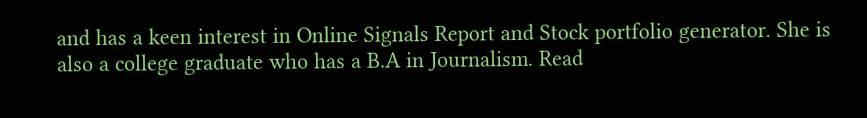and has a keen interest in Online Signals Report and Stock portfolio generator. She is also a college graduate who has a B.A in Journalism. Read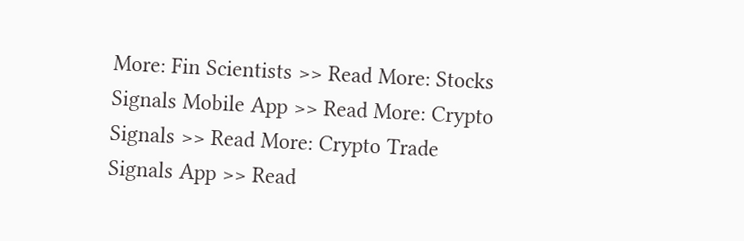More: Fin Scientists >> Read More: Stocks Signals Mobile App >> Read More: Crypto Signals >> Read More: Crypto Trade Signals App >> Read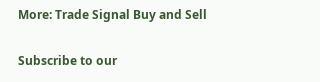More: Trade Signal Buy and Sell

Subscribe to our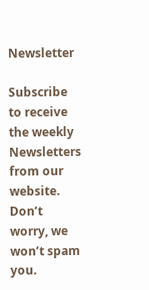Newsletter

Subscribe to receive the weekly Newsletters from our website. Don’t worry, we won’t spam you.